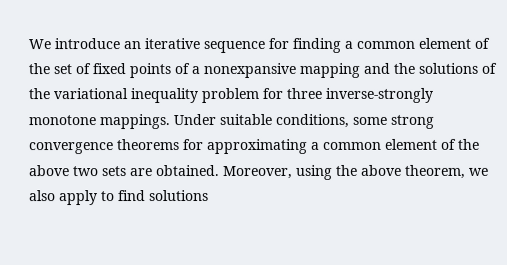We introduce an iterative sequence for finding a common element of the set of fixed points of a nonexpansive mapping and the solutions of the variational inequality problem for three inverse-strongly monotone mappings. Under suitable conditions, some strong convergence theorems for approximating a common element of the above two sets are obtained. Moreover, using the above theorem, we also apply to find solutions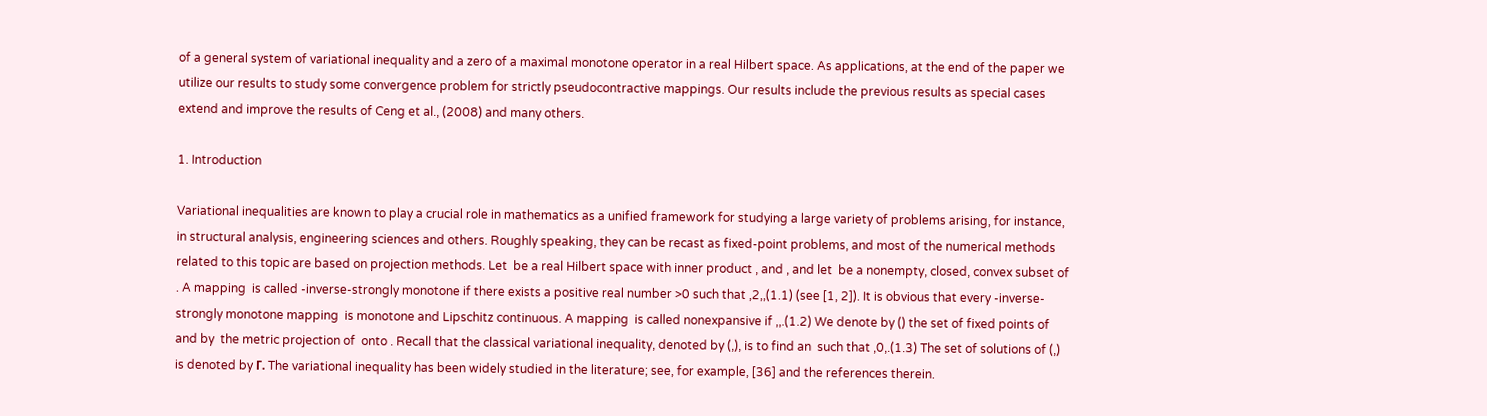of a general system of variational inequality and a zero of a maximal monotone operator in a real Hilbert space. As applications, at the end of the paper we utilize our results to study some convergence problem for strictly pseudocontractive mappings. Our results include the previous results as special cases extend and improve the results of Ceng et al., (2008) and many others.

1. Introduction

Variational inequalities are known to play a crucial role in mathematics as a unified framework for studying a large variety of problems arising, for instance, in structural analysis, engineering sciences and others. Roughly speaking, they can be recast as fixed-point problems, and most of the numerical methods related to this topic are based on projection methods. Let  be a real Hilbert space with inner product , and , and let  be a nonempty, closed, convex subset of . A mapping  is called -inverse-strongly monotone if there exists a positive real number >0 such that ,2,,(1.1) (see [1, 2]). It is obvious that every -inverse-strongly monotone mapping  is monotone and Lipschitz continuous. A mapping  is called nonexpansive if ,,.(1.2) We denote by () the set of fixed points of  and by  the metric projection of  onto . Recall that the classical variational inequality, denoted by (,), is to find an  such that ,0,.(1.3) The set of solutions of (,) is denoted by Γ. The variational inequality has been widely studied in the literature; see, for example, [36] and the references therein.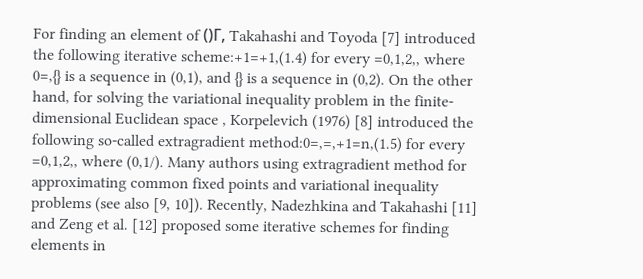For finding an element of ()Γ, Takahashi and Toyoda [7] introduced the following iterative scheme:+1=+1,(1.4) for every =0,1,2,, where 0=,{} is a sequence in (0,1), and {} is a sequence in (0,2). On the other hand, for solving the variational inequality problem in the finite-dimensional Euclidean space , Korpelevich (1976) [8] introduced the following so-called extragradient method:0=,=,+1=n,(1.5) for every =0,1,2,, where (0,1/). Many authors using extragradient method for approximating common fixed points and variational inequality problems (see also [9, 10]). Recently, Nadezhkina and Takahashi [11] and Zeng et al. [12] proposed some iterative schemes for finding elements in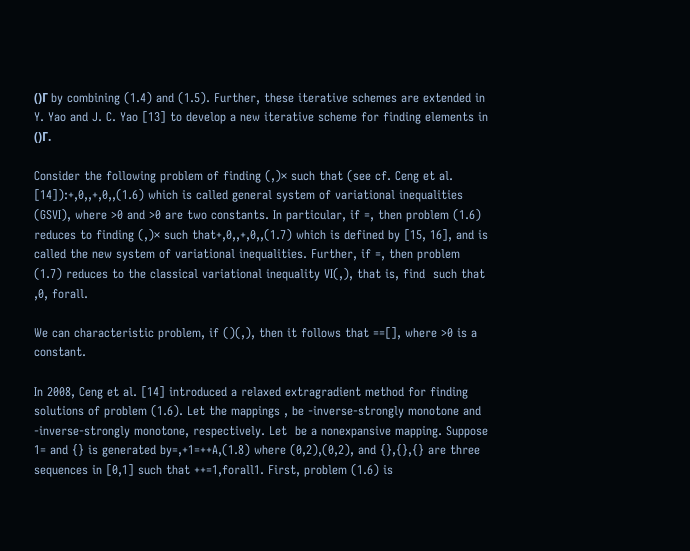()Γ by combining (1.4) and (1.5). Further, these iterative schemes are extended in Y. Yao and J. C. Yao [13] to develop a new iterative scheme for finding elements in ()Γ.

Consider the following problem of finding (,)× such that (see cf. Ceng et al. [14]):+,0,,+,0,,(1.6) which is called general system of variational inequalities (GSVI), where >0 and >0 are two constants. In particular, if =, then problem (1.6) reduces to finding (,)× such that+,0,,+,0,,(1.7) which is defined by [15, 16], and is called the new system of variational inequalities. Further, if =, then problem (1.7) reduces to the classical variational inequality VI(,), that is, find  such that ,0, forall.

We can characteristic problem, if ()(,), then it follows that ==[], where >0 is a constant.

In 2008, Ceng et al. [14] introduced a relaxed extragradient method for finding solutions of problem (1.6). Let the mappings , be -inverse-strongly monotone and -inverse-strongly monotone, respectively. Let  be a nonexpansive mapping. Suppose 1= and {} is generated by=,+1=++A,(1.8) where (0,2),(0,2), and {},{},{} are three sequences in [0,1] such that ++=1,forall1. First, problem (1.6) is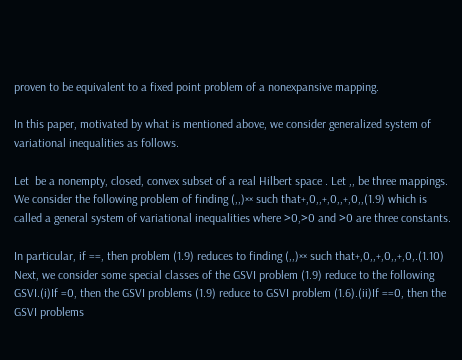proven to be equivalent to a fixed point problem of a nonexpansive mapping.

In this paper, motivated by what is mentioned above, we consider generalized system of variational inequalities as follows.

Let  be a nonempty, closed, convex subset of a real Hilbert space . Let ,, be three mappings. We consider the following problem of finding (,,)×× such that+,0,,+,0,,+,0,,(1.9) which is called a general system of variational inequalities where >0,>0 and >0 are three constants.

In particular, if ==, then problem (1.9) reduces to finding (,,)×× such that+,0,,+,0,,+,0,.(1.10) Next, we consider some special classes of the GSVI problem (1.9) reduce to the following GSVI.(i)If =0, then the GSVI problems (1.9) reduce to GSVI problem (1.6).(ii)If ==0, then the GSVI problems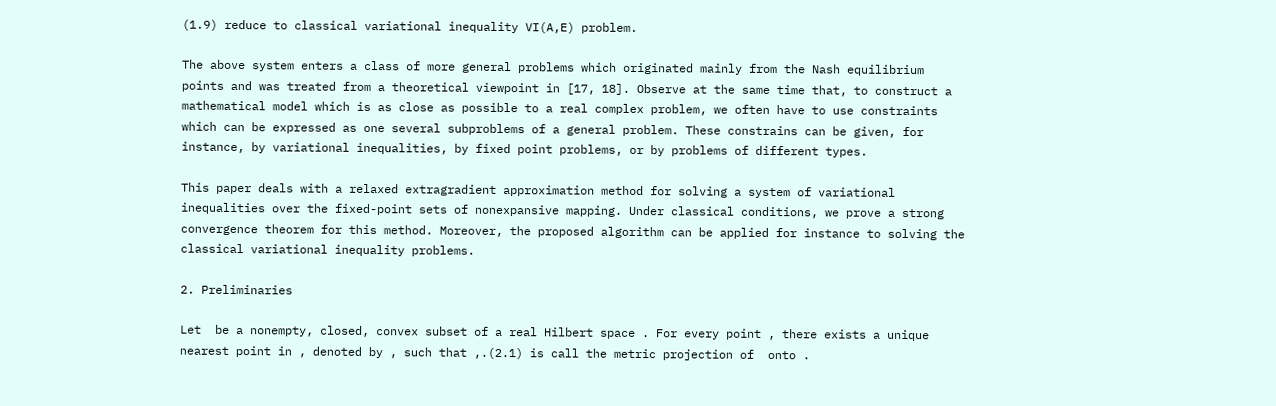(1.9) reduce to classical variational inequality VI(A,E) problem.

The above system enters a class of more general problems which originated mainly from the Nash equilibrium points and was treated from a theoretical viewpoint in [17, 18]. Observe at the same time that, to construct a mathematical model which is as close as possible to a real complex problem, we often have to use constraints which can be expressed as one several subproblems of a general problem. These constrains can be given, for instance, by variational inequalities, by fixed point problems, or by problems of different types.

This paper deals with a relaxed extragradient approximation method for solving a system of variational inequalities over the fixed-point sets of nonexpansive mapping. Under classical conditions, we prove a strong convergence theorem for this method. Moreover, the proposed algorithm can be applied for instance to solving the classical variational inequality problems.

2. Preliminaries

Let  be a nonempty, closed, convex subset of a real Hilbert space . For every point , there exists a unique nearest point in , denoted by , such that ,.(2.1) is call the metric projection of  onto .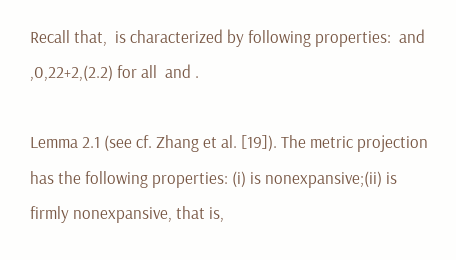Recall that,  is characterized by following properties:  and ,0,22+2,(2.2) for all  and .

Lemma 2.1 (see cf. Zhang et al. [19]). The metric projection  has the following properties: (i) is nonexpansive;(ii) is firmly nonexpansive, that is,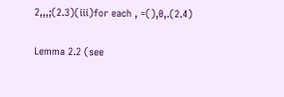2,,,;(2.3)(iii)for each , =(),0,.(2.4)

Lemma 2.2 (see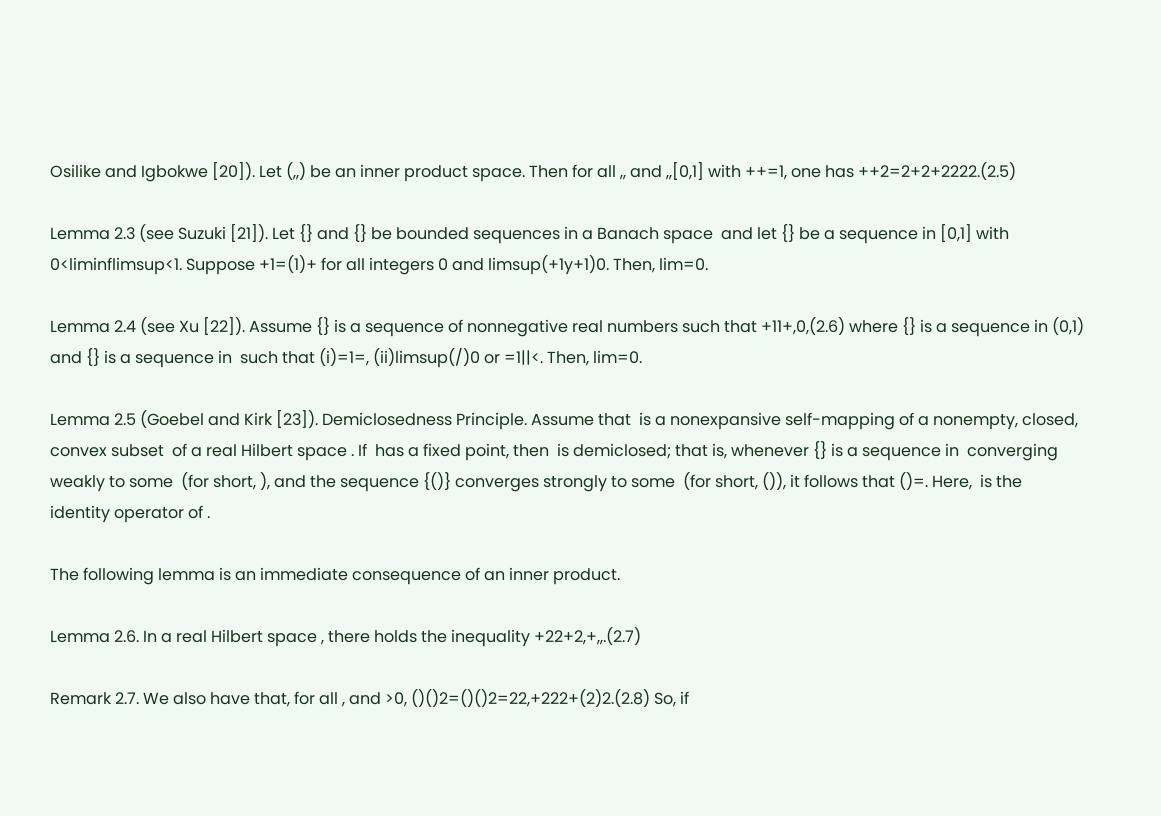Osilike and Igbokwe [20]). Let (,,) be an inner product space. Then for all ,, and ,,[0,1] with ++=1, one has ++2=2+2+2222.(2.5)

Lemma 2.3 (see Suzuki [21]). Let {} and {} be bounded sequences in a Banach space  and let {} be a sequence in [0,1] with 0<liminflimsup<1. Suppose +1=(1)+ for all integers 0 and limsup(+1y+1)0. Then, lim=0.

Lemma 2.4 (see Xu [22]). Assume {} is a sequence of nonnegative real numbers such that +11+,0,(2.6) where {} is a sequence in (0,1) and {} is a sequence in  such that (i)=1=, (ii)limsup(/)0 or =1||<. Then, lim=0.

Lemma 2.5 (Goebel and Kirk [23]). Demiclosedness Principle. Assume that  is a nonexpansive self-mapping of a nonempty, closed, convex subset  of a real Hilbert space . If  has a fixed point, then  is demiclosed; that is, whenever {} is a sequence in  converging weakly to some  (for short, ), and the sequence {()} converges strongly to some  (for short, ()), it follows that ()=. Here,  is the identity operator of .

The following lemma is an immediate consequence of an inner product.

Lemma 2.6. In a real Hilbert space , there holds the inequality +22+2,+,,.(2.7)

Remark 2.7. We also have that, for all , and >0, ()()2=()()2=22,+222+(2)2.(2.8) So, if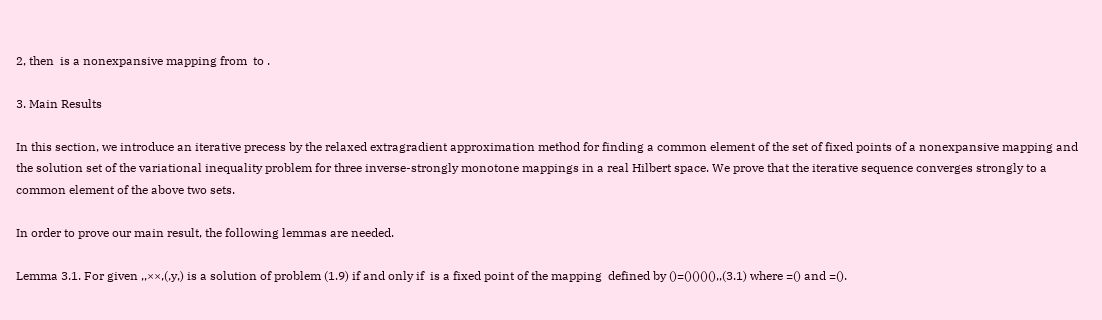2, then  is a nonexpansive mapping from  to .

3. Main Results

In this section, we introduce an iterative precess by the relaxed extragradient approximation method for finding a common element of the set of fixed points of a nonexpansive mapping and the solution set of the variational inequality problem for three inverse-strongly monotone mappings in a real Hilbert space. We prove that the iterative sequence converges strongly to a common element of the above two sets.

In order to prove our main result, the following lemmas are needed.

Lemma 3.1. For given ,,××,(,y,) is a solution of problem (1.9) if and only if  is a fixed point of the mapping  defined by ()=()()()(),,(3.1) where =() and =().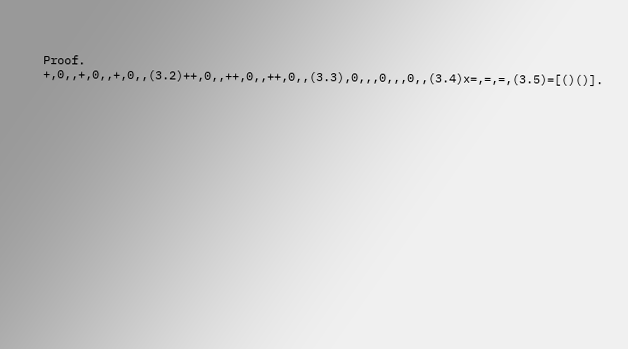Proof. +,0,,+,0,,+,0,,(3.2)++,0,,++,0,,++,0,,(3.3),0,,,0,,,0,,(3.4)x=,=,=,(3.5)=[()()].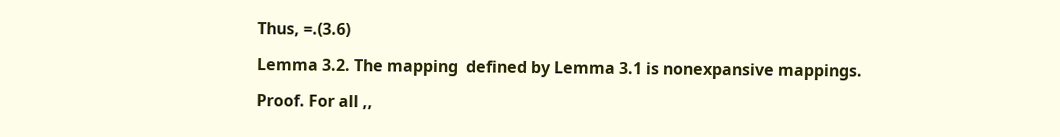Thus, =.(3.6)

Lemma 3.2. The mapping  defined by Lemma 3.1 is nonexpansive mappings.

Proof. For all ,,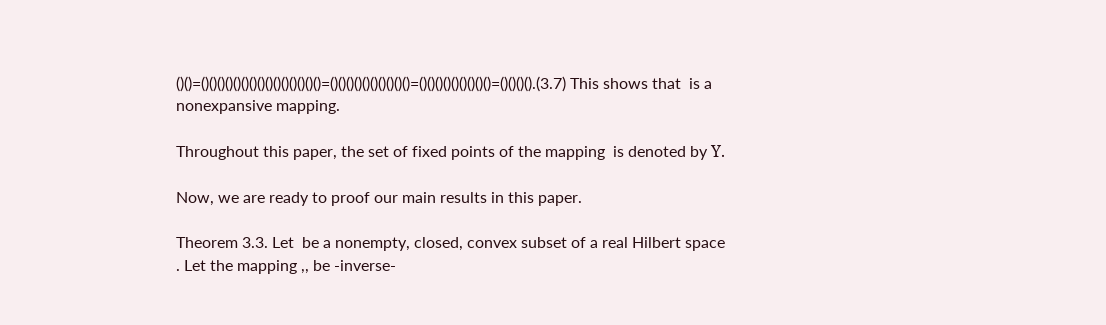()()=()()()()()()()()()()()()()()()=()()()()()()()()()()=()()()()()()()()()=()()()().(3.7) This shows that  is a nonexpansive mapping.

Throughout this paper, the set of fixed points of the mapping  is denoted by Υ.

Now, we are ready to proof our main results in this paper.

Theorem 3.3. Let  be a nonempty, closed, convex subset of a real Hilbert space . Let the mapping ,, be -inverse-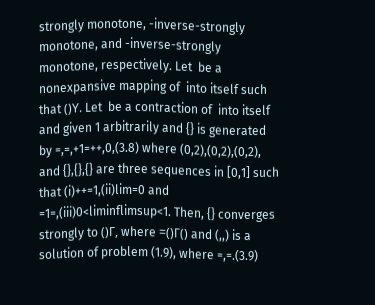strongly monotone, -inverse-strongly monotone, and -inverse-strongly monotone, respectively. Let  be a nonexpansive mapping of  into itself such that ()Υ. Let  be a contraction of  into itself and given 1 arbitrarily and {} is generated by =,=,+1=++,0,(3.8) where (0,2),(0,2),(0,2), and {},{},{} are three sequences in [0,1] such that (i)++=1,(ii)lim=0 and =1=,(iii)0<liminflimsup<1. Then, {} converges strongly to ()Γ, where =()Γ() and (,,) is a solution of problem (1.9), where =,=.(3.9)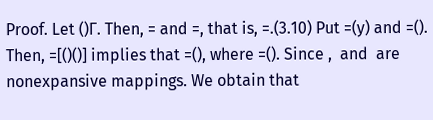Proof. Let ()Γ. Then, = and =, that is, =.(3.10) Put =(y) and =(). Then, =[()()] implies that =(), where =(). Since ,  and  are nonexpansive mappings. We obtain that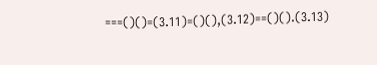===()()=(3.11)=()(),(3.12)==()().(3.13)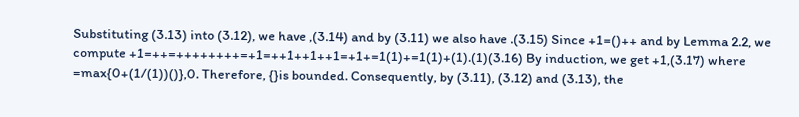Substituting (3.13) into (3.12), we have ,(3.14) and by (3.11) we also have .(3.15) Since +1=()++ and by Lemma 2.2, we compute +1=++=++++++++=+1=++1++1++1=+1+=1(1)+=1(1)+(1).(1)(3.16) By induction, we get +1,(3.17) where =max{0+(1/(1))()},0. Therefore, {}is bounded. Consequently, by (3.11), (3.12) and (3.13), the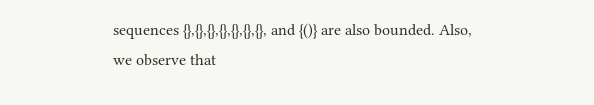sequences {},{},{},{},{},{},{}, and {()} are also bounded. Also, we observe that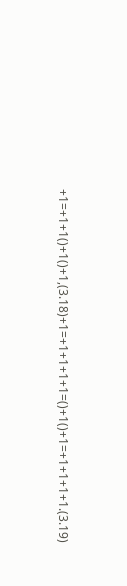+1=+1+1()+1()+1,(3.18)+1=+1+1+1+1=()+1()+1=+1+1+1+1.(3.19)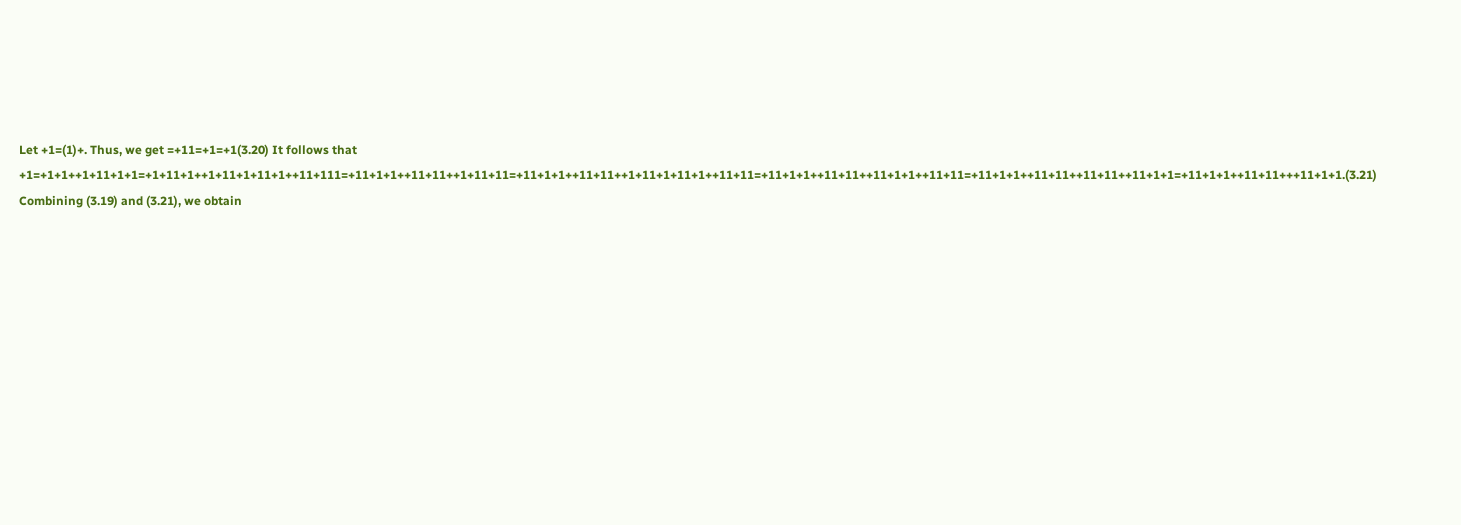Let +1=(1)+. Thus, we get =+11=+1=+1(3.20) It follows that +1=+1+1++1+11+1+1=+1+11+1++1+11+1+11+1++11+111=+11+1+1++11+11++1+11+11=+11+1+1++11+11++1+11+1+11+1++11+11=+11+1+1++11+11++11+1+1++11+11=+11+1+1++11+11++11+11++11+1+1=+11+1+1++11+11+++11+1+1.(3.21) Combining (3.19) and (3.21), we obtain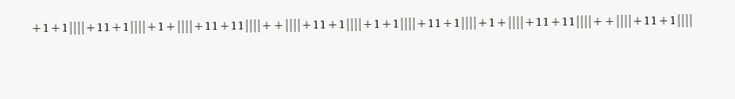+1+1||||+11+1||||+1+||||+11+11||||++||||+11+1||||+1+1||||+11+1||||+1+||||+11+11||||++||||+11+1||||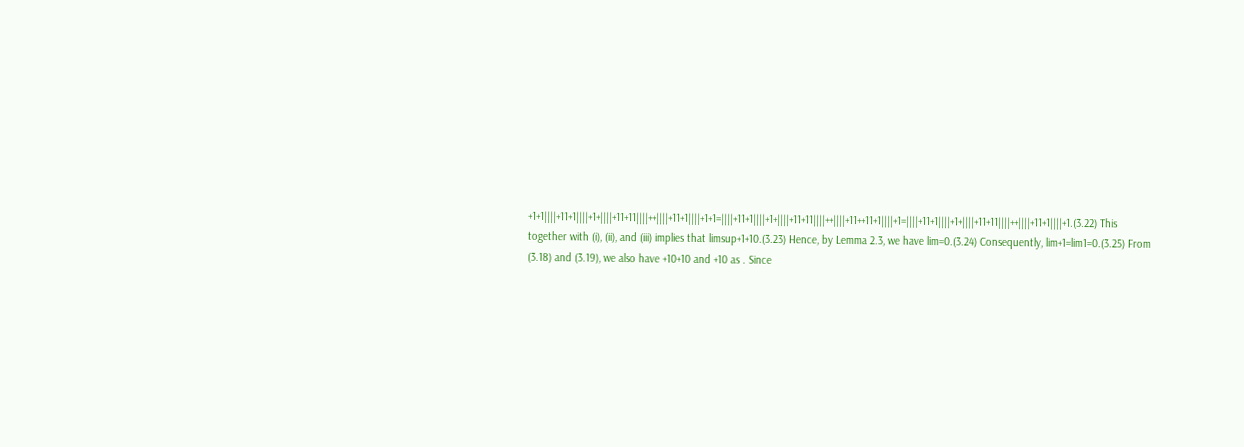+1+1||||+11+1||||+1+||||+11+11||||++||||+11+1||||+1+1=||||+11+1||||+1+||||+11+11||||++||||+11++11+1||||+1=||||+11+1||||+1+||||+11+11||||++||||+11+1||||+1.(3.22) This together with (i), (ii), and (iii) implies that limsup+1+10.(3.23) Hence, by Lemma 2.3, we have lim=0.(3.24) Consequently, lim+1=lim1=0.(3.25) From (3.18) and (3.19), we also have +10+10 and +10 as . Since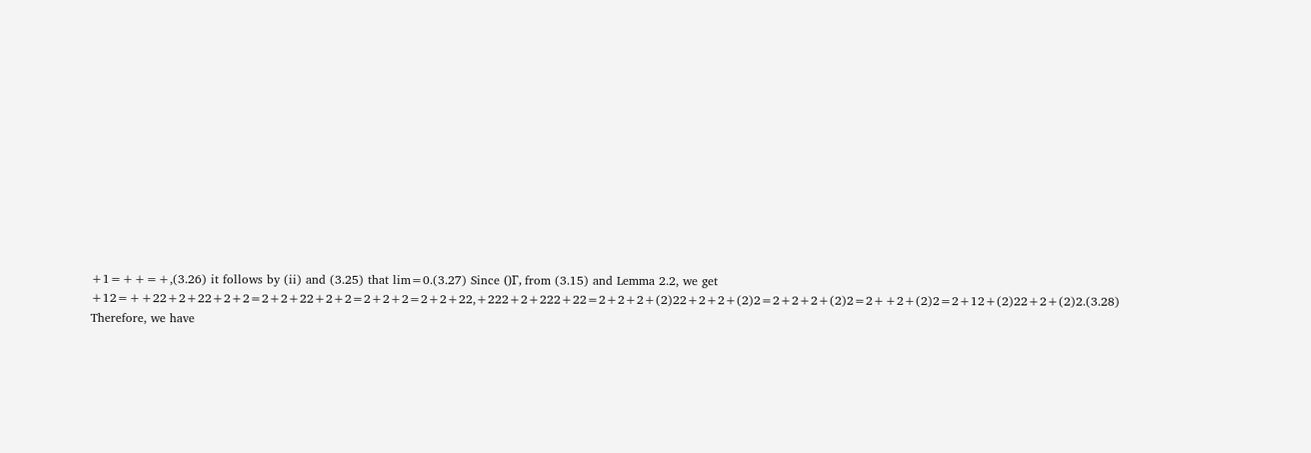+1=++=+,(3.26) it follows by (ii) and (3.25) that lim=0.(3.27) Since ()Γ, from (3.15) and Lemma 2.2, we get +12=++22+2+22+2+2=2+2+22+2+2=2+2+2=2+2+22,+222+2+222+22=2+2+2+(2)22+2+2+(2)2=2+2+2+(2)2=2++2+(2)2=2+12+(2)22+2+(2)2.(3.28) Therefore, we have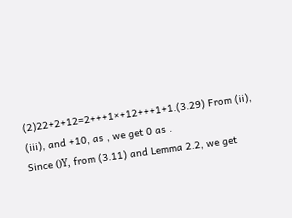(2)22+2+12=2+++1×+12+++1+1.(3.29) From (ii), (iii), and +10, as , we get 0 as .
Since ()Υ, from (3.11) and Lemma 2.2, we get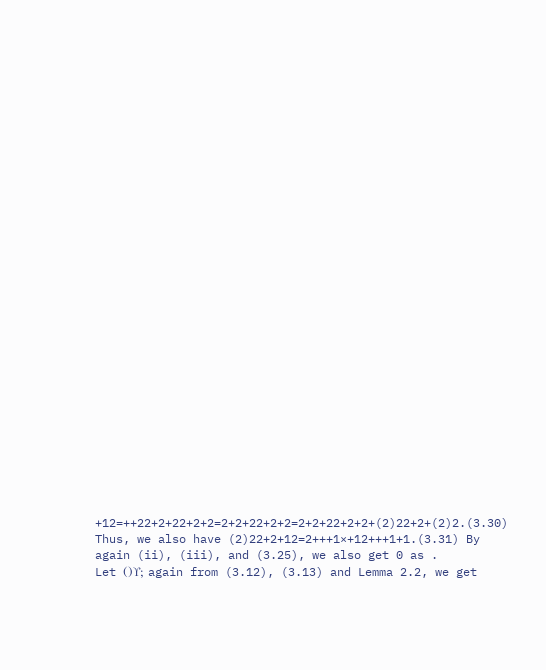+12=++22+2+22+2+2=2+2+22+2+2=2+2+22+2+2+(2)22+2+(2)2.(3.30)
Thus, we also have (2)22+2+12=2+++1×+12+++1+1.(3.31) By again (ii), (iii), and (3.25), we also get 0 as .
Let ()Υ; again from (3.12), (3.13) and Lemma 2.2, we get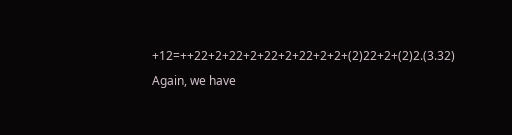+12=++22+2+22+2+22+2+22+2+2+(2)22+2+(2)2.(3.32)
Again, we have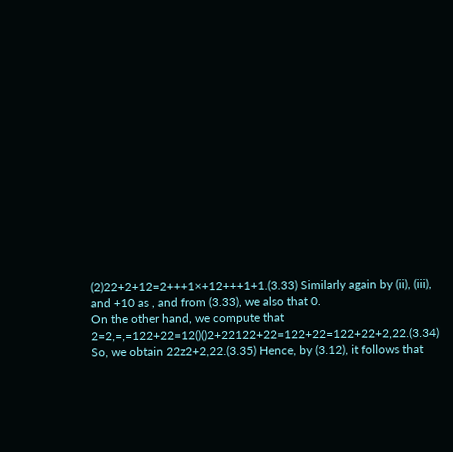(2)22+2+12=2+++1×+12+++1+1.(3.33) Similarly again by (ii), (iii), and +10 as , and from (3.33), we also that 0.
On the other hand, we compute that 2=2,=,=122+22=12()()2+22122+22=122+22=122+22+2,22.(3.34)
So, we obtain 22z2+2,22.(3.35) Hence, by (3.12), it follows that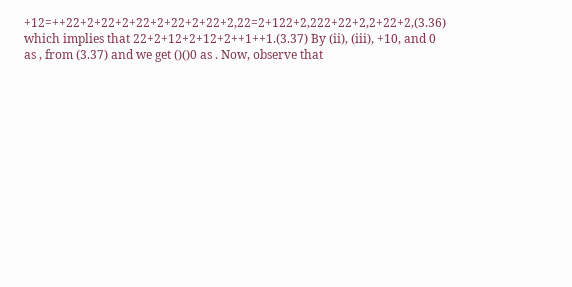+12=++22+2+22+2+22+2+22+2+22+2,22=2+122+2,222+22+2,2+22+2,(3.36) which implies that 22+2+12+2+12+2++1++1.(3.37) By (ii), (iii), +10, and 0 as , from (3.37) and we get ()()0 as . Now, observe that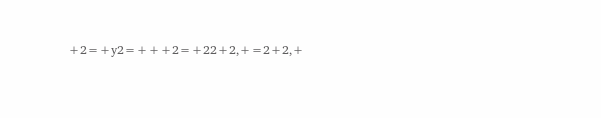+2=+y2=+++2=+22+2,+=2+2,+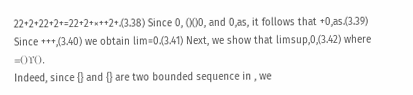22+2+22+2+=22+2+×++2+.(3.38) Since 0, ()()0, and 0,as, it follows that +0,as.(3.39) Since +++,(3.40) we obtain lim=0.(3.41) Next, we show that limsup,0,(3.42) where =()Υ().
Indeed, since {} and {} are two bounded sequence in , we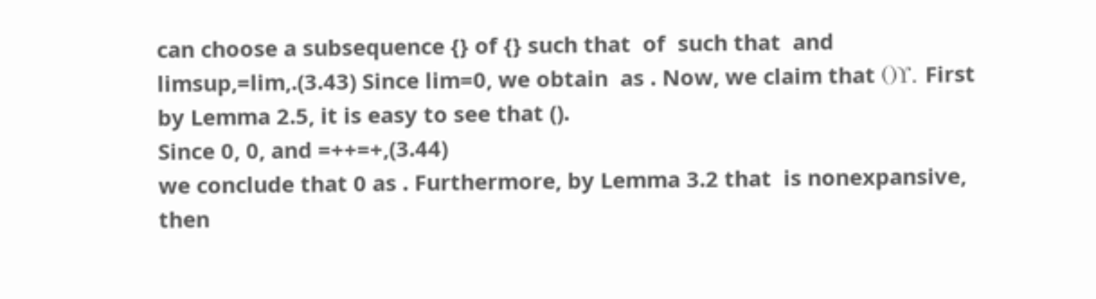can choose a subsequence {} of {} such that  of  such that  and limsup,=lim,.(3.43) Since lim=0, we obtain  as . Now, we claim that ()Υ. First by Lemma 2.5, it is easy to see that ().
Since 0, 0, and =++=+,(3.44)
we conclude that 0 as . Furthermore, by Lemma 3.2 that  is nonexpansive, then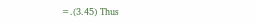=.(3.45) Thus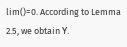lim()=0. According to Lemma 2.5, we obtain Υ.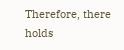Therefore, there holds